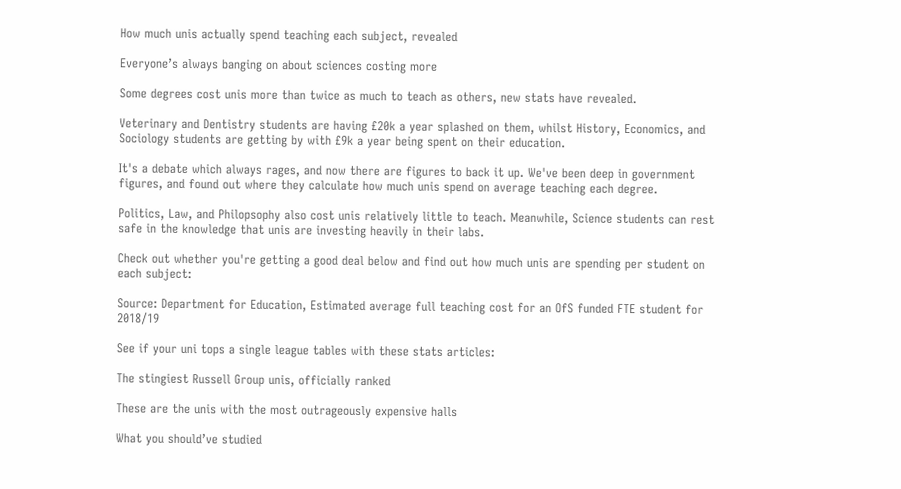How much unis actually spend teaching each subject, revealed

Everyone’s always banging on about sciences costing more

Some degrees cost unis more than twice as much to teach as others, new stats have revealed.

Veterinary and Dentistry students are having £20k a year splashed on them, whilst History, Economics, and Sociology students are getting by with £9k a year being spent on their education.

It's a debate which always rages, and now there are figures to back it up. We've been deep in government figures, and found out where they calculate how much unis spend on average teaching each degree.

Politics, Law, and Philopsophy also cost unis relatively little to teach. Meanwhile, Science students can rest safe in the knowledge that unis are investing heavily in their labs.

Check out whether you're getting a good deal below and find out how much unis are spending per student on each subject:

Source: Department for Education, Estimated average full teaching cost for an OfS funded FTE student for 2018/19

See if your uni tops a single league tables with these stats articles:

The stingiest Russell Group unis, officially ranked

These are the unis with the most outrageously expensive halls

What you should’ve studied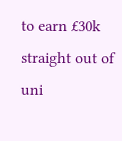to earn £30k straight out of uni